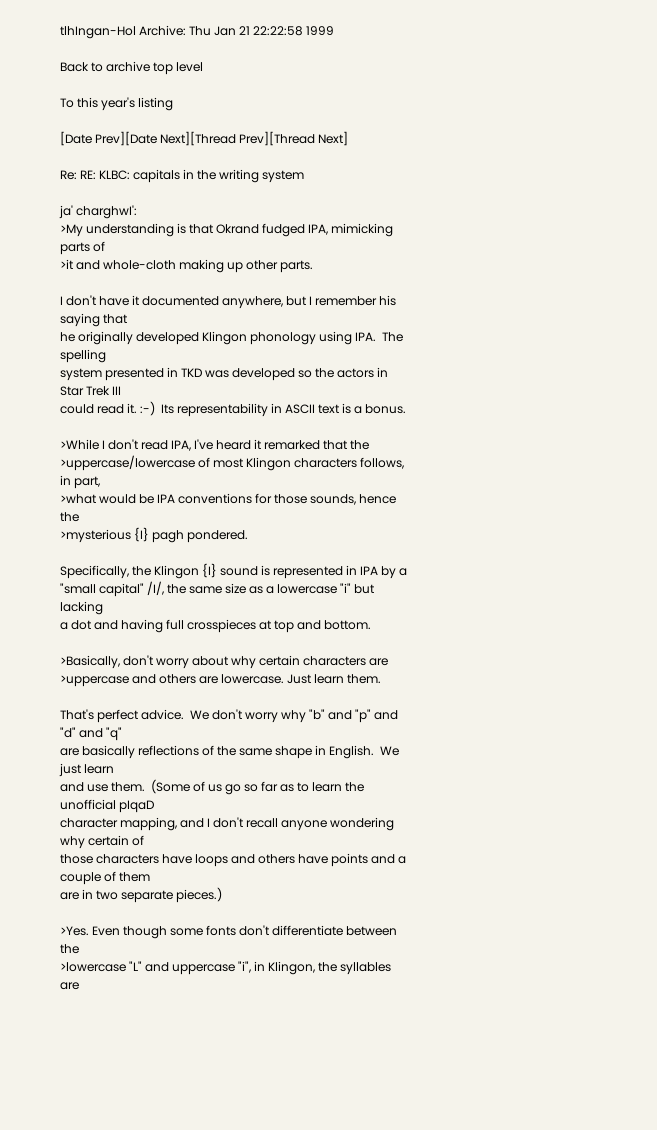tlhIngan-Hol Archive: Thu Jan 21 22:22:58 1999

Back to archive top level

To this year's listing

[Date Prev][Date Next][Thread Prev][Thread Next]

Re: RE: KLBC: capitals in the writing system

ja' charghwI':
>My understanding is that Okrand fudged IPA, mimicking parts of
>it and whole-cloth making up other parts.

I don't have it documented anywhere, but I remember his saying that
he originally developed Klingon phonology using IPA.  The spelling
system presented in TKD was developed so the actors in Star Trek III
could read it. :-)  Its representability in ASCII text is a bonus.

>While I don't read IPA, I've heard it remarked that the
>uppercase/lowercase of most Klingon characters follows, in part,
>what would be IPA conventions for those sounds, hence the
>mysterious {I} pagh pondered.

Specifically, the Klingon {I} sound is represented in IPA by a
"small capital" /I/, the same size as a lowercase "i" but lacking
a dot and having full crosspieces at top and bottom.

>Basically, don't worry about why certain characters are
>uppercase and others are lowercase. Just learn them.

That's perfect advice.  We don't worry why "b" and "p" and "d" and "q"
are basically reflections of the same shape in English.  We just learn
and use them.  (Some of us go so far as to learn the unofficial pIqaD
character mapping, and I don't recall anyone wondering why certain of
those characters have loops and others have points and a couple of them
are in two separate pieces.)

>Yes. Even though some fonts don't differentiate between the
>lowercase "L" and uppercase "i", in Klingon, the syllables are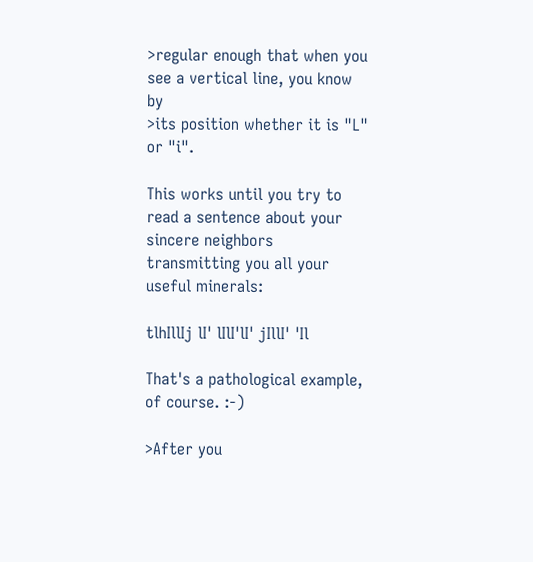>regular enough that when you see a vertical line, you know by
>its position whether it is "L" or "i".

This works until you try to read a sentence about your sincere neighbors
transmitting you all your useful minerals:

tlhIllIj lI' lIlI'lI' jIllI' 'Il

That's a pathological example, of course. :-)

>After you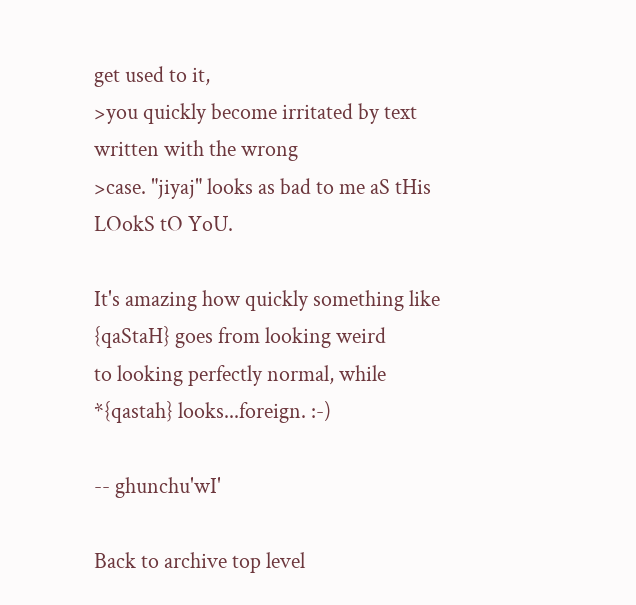get used to it,
>you quickly become irritated by text written with the wrong
>case. "jiyaj" looks as bad to me aS tHis LOokS tO YoU.

It's amazing how quickly something like {qaStaH} goes from looking weird
to looking perfectly normal, while *{qastah} looks...foreign. :-)

-- ghunchu'wI'

Back to archive top level